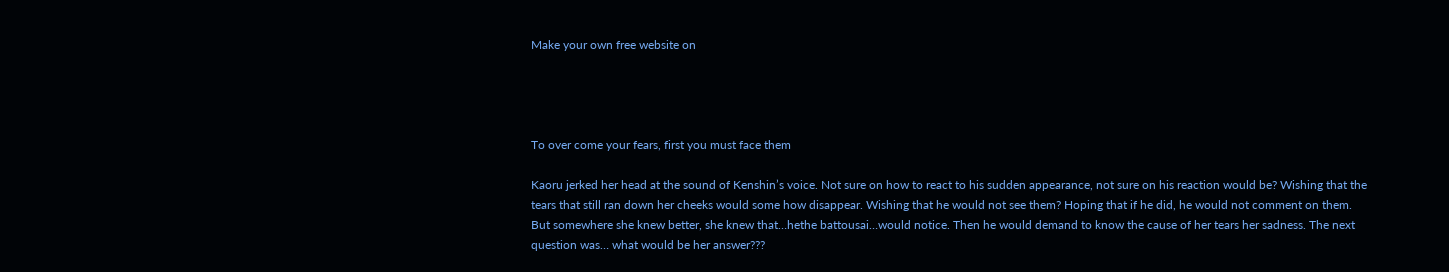Make your own free website on




To over come your fears, first you must face them

Kaoru jerked her head at the sound of Kenshin’s voice. Not sure on how to react to his sudden appearance, not sure on his reaction would be? Wishing that the tears that still ran down her cheeks would some how disappear. Wishing that he would not see them? Hoping that if he did, he would not comment on them. But somewhere she knew better, she knew that…hethe battousai…would notice. Then he would demand to know the cause of her tears her sadness. The next question was… what would be her answer???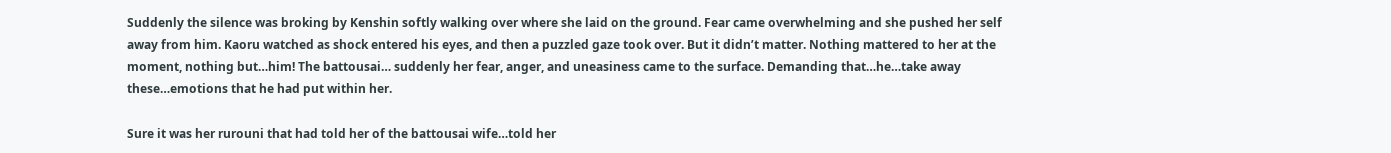Suddenly the silence was broking by Kenshin softly walking over where she laid on the ground. Fear came overwhelming and she pushed her self away from him. Kaoru watched as shock entered his eyes, and then a puzzled gaze took over. But it didn’t matter. Nothing mattered to her at the moment, nothing but…him! The battousai… suddenly her fear, anger, and uneasiness came to the surface. Demanding that…he…take away these…emotions that he had put within her.

Sure it was her rurouni that had told her of the battousai wife…told her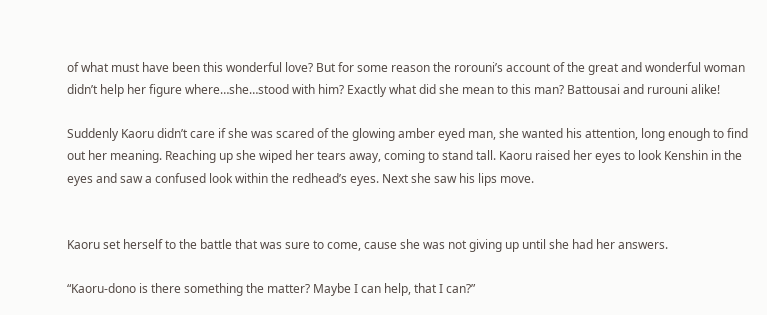of what must have been this wonderful love? But for some reason the rorouni’s account of the great and wonderful woman didn’t help her figure where…she…stood with him? Exactly what did she mean to this man? Battousai and rurouni alike!

Suddenly Kaoru didn’t care if she was scared of the glowing amber eyed man, she wanted his attention, long enough to find out her meaning. Reaching up she wiped her tears away, coming to stand tall. Kaoru raised her eyes to look Kenshin in the eyes and saw a confused look within the redhead’s eyes. Next she saw his lips move.


Kaoru set herself to the battle that was sure to come, cause she was not giving up until she had her answers.

“Kaoru-dono is there something the matter? Maybe I can help, that I can?”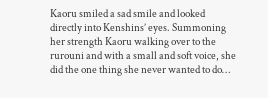Kaoru smiled a sad smile and looked directly into Kenshins’ eyes. Summoning her strength Kaoru walking over to the rurouni and with a small and soft voice, she did the one thing she never wanted to do…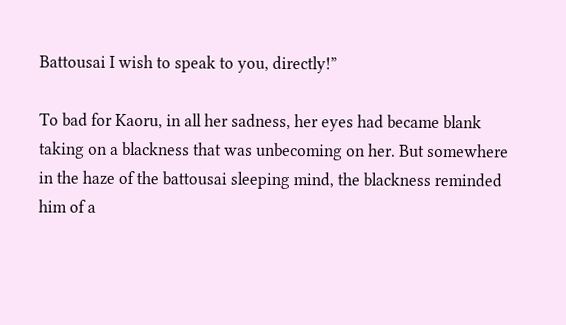Battousai I wish to speak to you, directly!”

To bad for Kaoru, in all her sadness, her eyes had became blank taking on a blackness that was unbecoming on her. But somewhere in the haze of the battousai sleeping mind, the blackness reminded him of a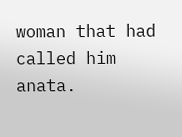woman that had called him anata.